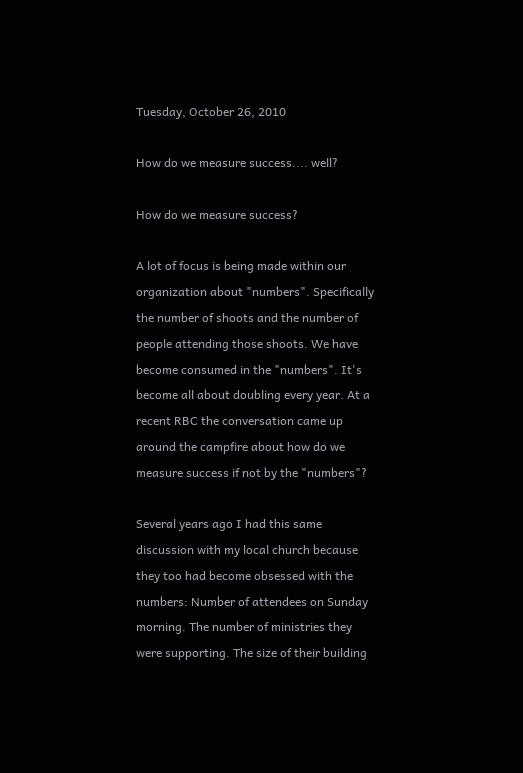Tuesday, October 26, 2010

How do we measure success.... well?

How do we measure success?

A lot of focus is being made within our organization about "numbers". Specifically the number of shoots and the number of people attending those shoots. We have become consumed in the "numbers". It's become all about doubling every year. At a recent RBC the conversation came up around the campfire about how do we measure success if not by the "numbers"?

Several years ago I had this same discussion with my local church because they too had become obsessed with the numbers: Number of attendees on Sunday morning. The number of ministries they were supporting. The size of their building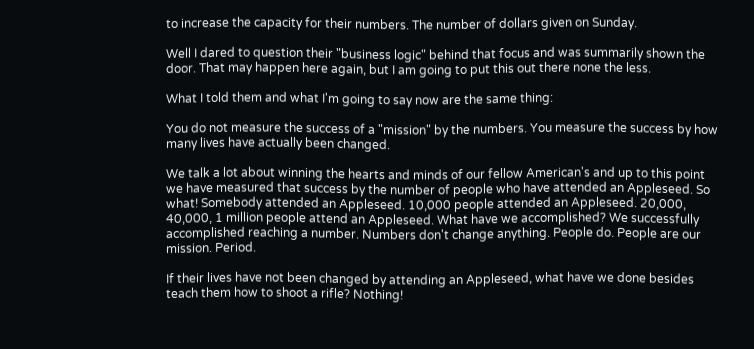to increase the capacity for their numbers. The number of dollars given on Sunday.

Well I dared to question their "business logic" behind that focus and was summarily shown the door. That may happen here again, but I am going to put this out there none the less.

What I told them and what I'm going to say now are the same thing:

You do not measure the success of a "mission" by the numbers. You measure the success by how many lives have actually been changed.

We talk a lot about winning the hearts and minds of our fellow American's and up to this point we have measured that success by the number of people who have attended an Appleseed. So what! Somebody attended an Appleseed. 10,000 people attended an Appleseed. 20,000, 40,000, 1 million people attend an Appleseed. What have we accomplished? We successfully accomplished reaching a number. Numbers don't change anything. People do. People are our mission. Period.

If their lives have not been changed by attending an Appleseed, what have we done besides teach them how to shoot a rifle? Nothing!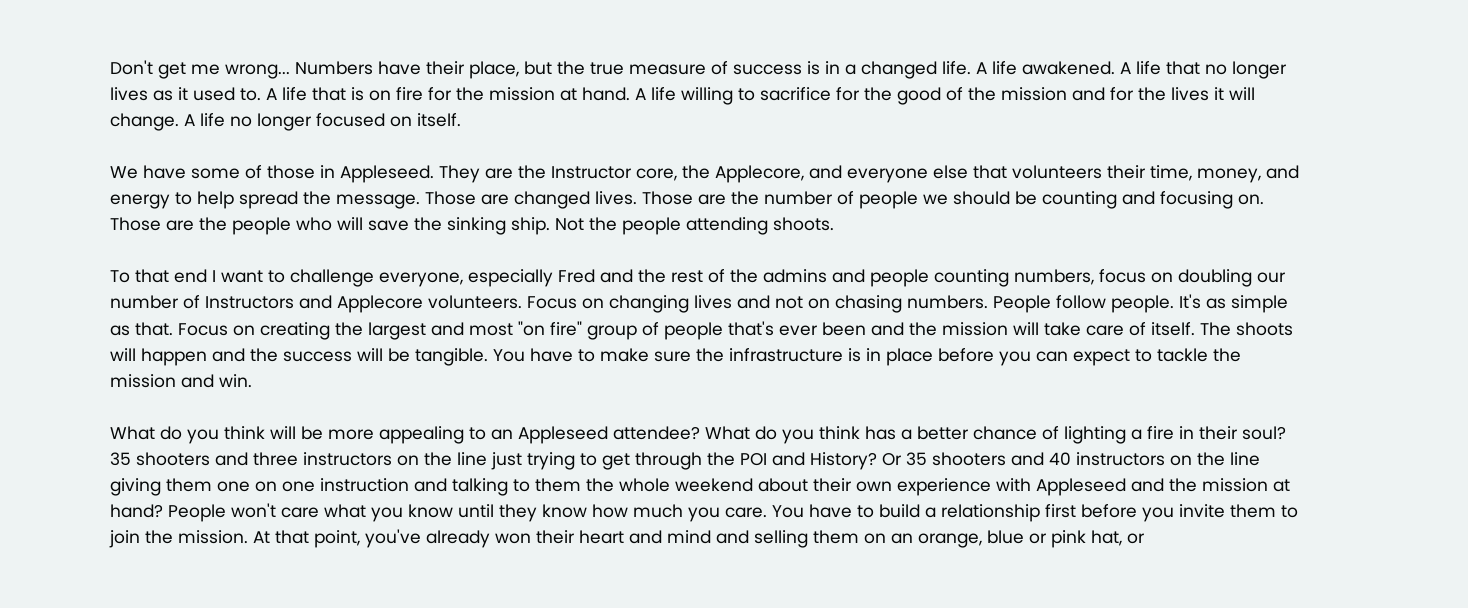Don't get me wrong... Numbers have their place, but the true measure of success is in a changed life. A life awakened. A life that no longer lives as it used to. A life that is on fire for the mission at hand. A life willing to sacrifice for the good of the mission and for the lives it will change. A life no longer focused on itself.

We have some of those in Appleseed. They are the Instructor core, the Applecore, and everyone else that volunteers their time, money, and energy to help spread the message. Those are changed lives. Those are the number of people we should be counting and focusing on. Those are the people who will save the sinking ship. Not the people attending shoots.

To that end I want to challenge everyone, especially Fred and the rest of the admins and people counting numbers, focus on doubling our number of Instructors and Applecore volunteers. Focus on changing lives and not on chasing numbers. People follow people. It's as simple as that. Focus on creating the largest and most "on fire" group of people that's ever been and the mission will take care of itself. The shoots will happen and the success will be tangible. You have to make sure the infrastructure is in place before you can expect to tackle the mission and win.

What do you think will be more appealing to an Appleseed attendee? What do you think has a better chance of lighting a fire in their soul? 35 shooters and three instructors on the line just trying to get through the POI and History? Or 35 shooters and 40 instructors on the line giving them one on one instruction and talking to them the whole weekend about their own experience with Appleseed and the mission at hand? People won't care what you know until they know how much you care. You have to build a relationship first before you invite them to join the mission. At that point, you've already won their heart and mind and selling them on an orange, blue or pink hat, or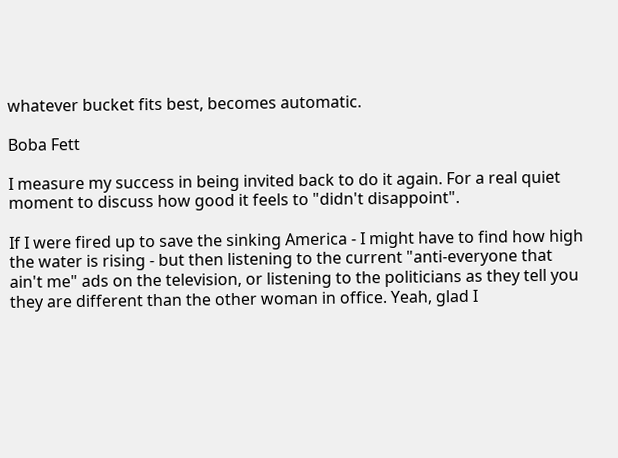whatever bucket fits best, becomes automatic.

Boba Fett

I measure my success in being invited back to do it again. For a real quiet moment to discuss how good it feels to "didn't disappoint".

If I were fired up to save the sinking America - I might have to find how high the water is rising - but then listening to the current "anti-everyone that ain't me" ads on the television, or listening to the politicians as they tell you they are different than the other woman in office. Yeah, glad I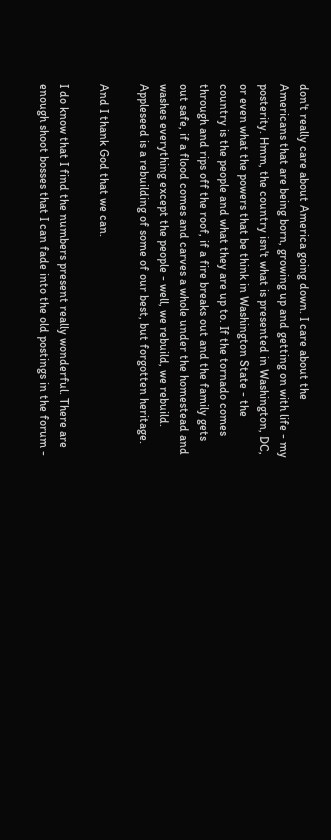don't really care about America going down. I care about the Americans that are being born, growing up and getting on with life - my posterity. Hmm, the country isn't what is presented in Washington, DC, or even what the powers that be think in Washington State - the country is the people and what they are up to. If the tornado comes through and rips off the roof, if a fire breaks out and the family gets out safe, if a flood comes and carves a whole under the homestead and washes everything except the people - well, we rebuild, we rebuild. Appleseed is a rebuilding of some of our best, but forgotten heritage.

And I thank God that we can.

I do know that I find the numbers present really wonderful. There are enough shoot bosses that I can fade into the old postings in the forum -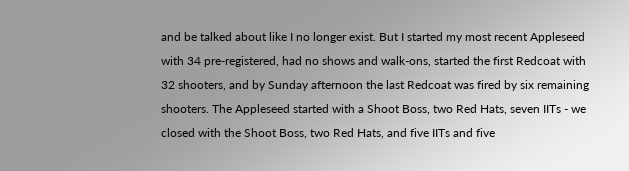and be talked about like I no longer exist. But I started my most recent Appleseed with 34 pre-registered, had no shows and walk-ons, started the first Redcoat with 32 shooters, and by Sunday afternoon the last Redcoat was fired by six remaining shooters. The Appleseed started with a Shoot Boss, two Red Hats, seven IITs - we closed with the Shoot Boss, two Red Hats, and five IITs and five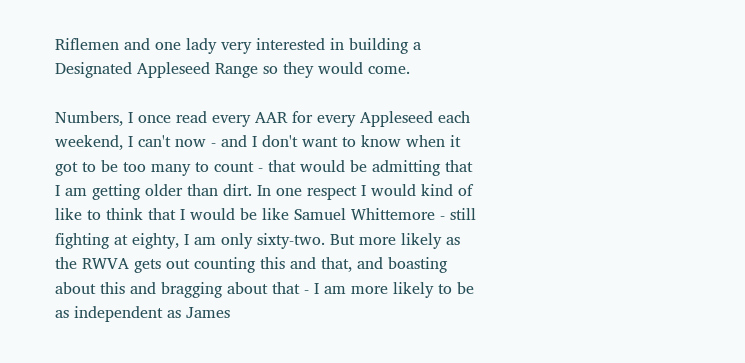Riflemen and one lady very interested in building a Designated Appleseed Range so they would come.

Numbers, I once read every AAR for every Appleseed each weekend, I can't now - and I don't want to know when it got to be too many to count - that would be admitting that I am getting older than dirt. In one respect I would kind of like to think that I would be like Samuel Whittemore - still fighting at eighty, I am only sixty-two. But more likely as the RWVA gets out counting this and that, and boasting about this and bragging about that - I am more likely to be as independent as James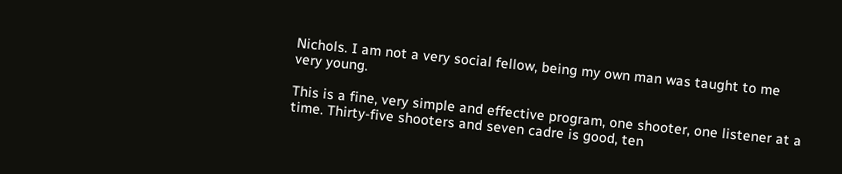Nichols. I am not a very social fellow, being my own man was taught to me very young.

This is a fine, very simple and effective program, one shooter, one listener at a time. Thirty-five shooters and seven cadre is good, ten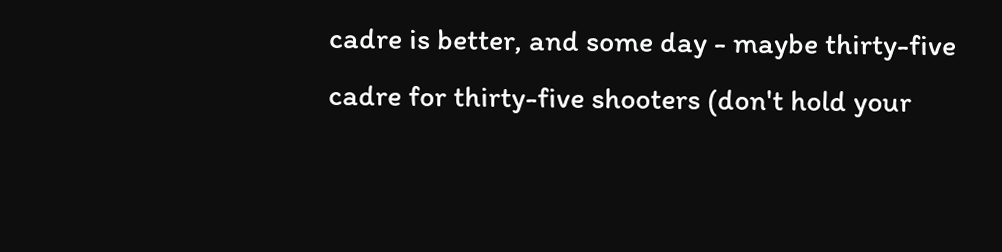cadre is better, and some day - maybe thirty-five cadre for thirty-five shooters (don't hold your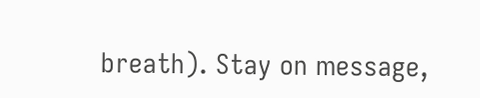breath). Stay on message,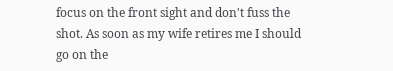focus on the front sight and don't fuss the shot. As soon as my wife retires me I should go on the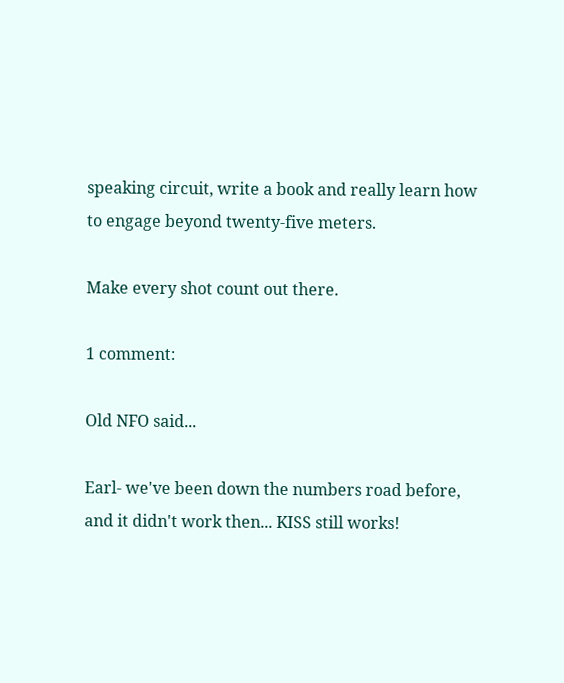speaking circuit, write a book and really learn how to engage beyond twenty-five meters.

Make every shot count out there.

1 comment:

Old NFO said...

Earl- we've been down the numbers road before, and it didn't work then... KISS still works!